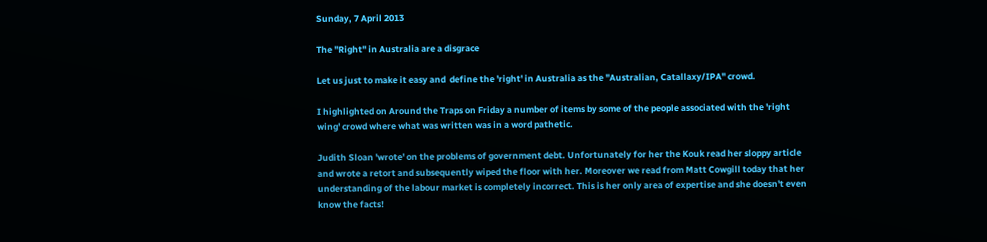Sunday, 7 April 2013

The "Right" in Australia are a disgrace

Let us just to make it easy and  define the 'right' in Australia as the "Australian, Catallaxy/IPA" crowd.

I highlighted on Around the Traps on Friday a number of items by some of the people associated with the 'right wing' crowd where what was written was in a word pathetic.

Judith Sloan 'wrote' on the problems of government debt. Unfortunately for her the Kouk read her sloppy article and wrote a retort and subsequently wiped the floor with her. Moreover we read from Matt Cowgill today that her understanding of the labour market is completely incorrect. This is her only area of expertise and she doesn't even know the facts!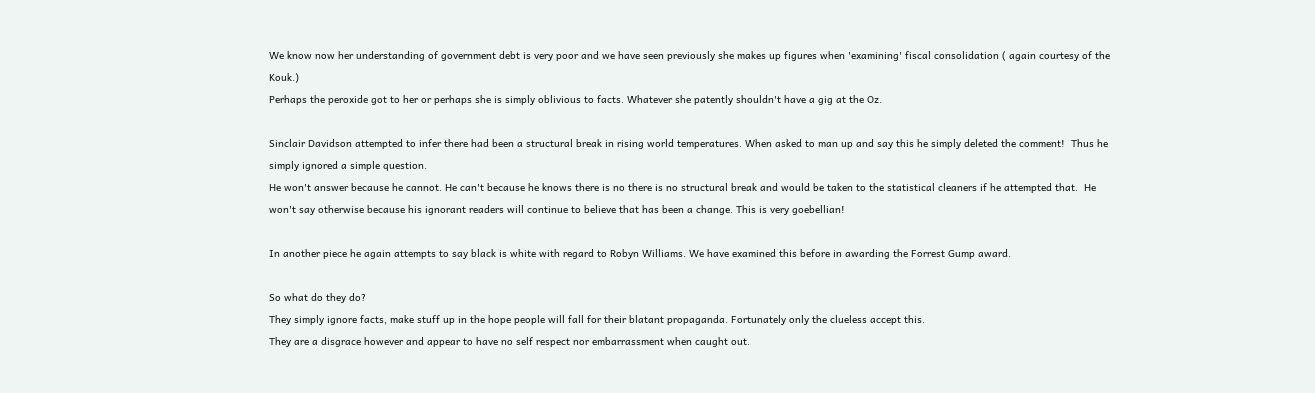We know now her understanding of government debt is very poor and we have seen previously she makes up figures when 'examining' fiscal consolidation ( again courtesy of the Kouk.)
Perhaps the peroxide got to her or perhaps she is simply oblivious to facts. Whatever she patently shouldn't have a gig at the Oz.

Sinclair Davidson attempted to infer there had been a structural break in rising world temperatures. When asked to man up and say this he simply deleted the comment!  Thus he simply ignored a simple question.
He won't answer because he cannot. He can't because he knows there is no there is no structural break and would be taken to the statistical cleaners if he attempted that.  He won't say otherwise because his ignorant readers will continue to believe that has been a change. This is very goebellian!

In another piece he again attempts to say black is white with regard to Robyn Williams. We have examined this before in awarding the Forrest Gump award.

So what do they do?
They simply ignore facts, make stuff up in the hope people will fall for their blatant propaganda. Fortunately only the clueless accept this.
They are a disgrace however and appear to have no self respect nor embarrassment when caught out.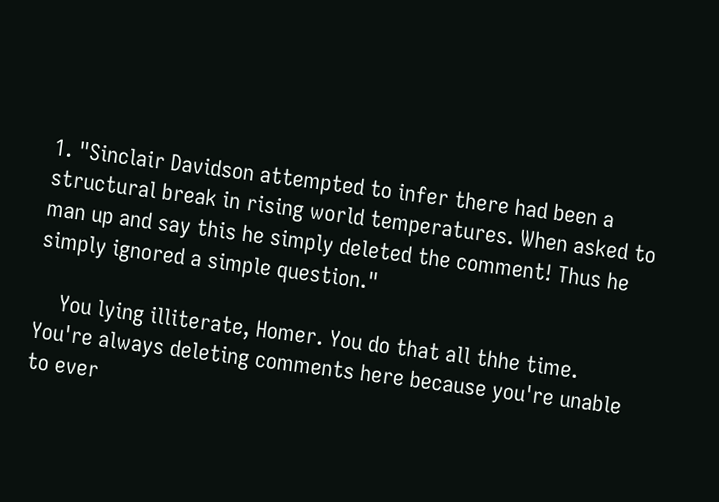1. "Sinclair Davidson attempted to infer there had been a structural break in rising world temperatures. When asked to man up and say this he simply deleted the comment! Thus he simply ignored a simple question."

    You lying illiterate, Homer. You do that all thhe time. You're always deleting comments here because you're unable to ever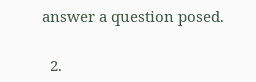answer a question posed.

  2.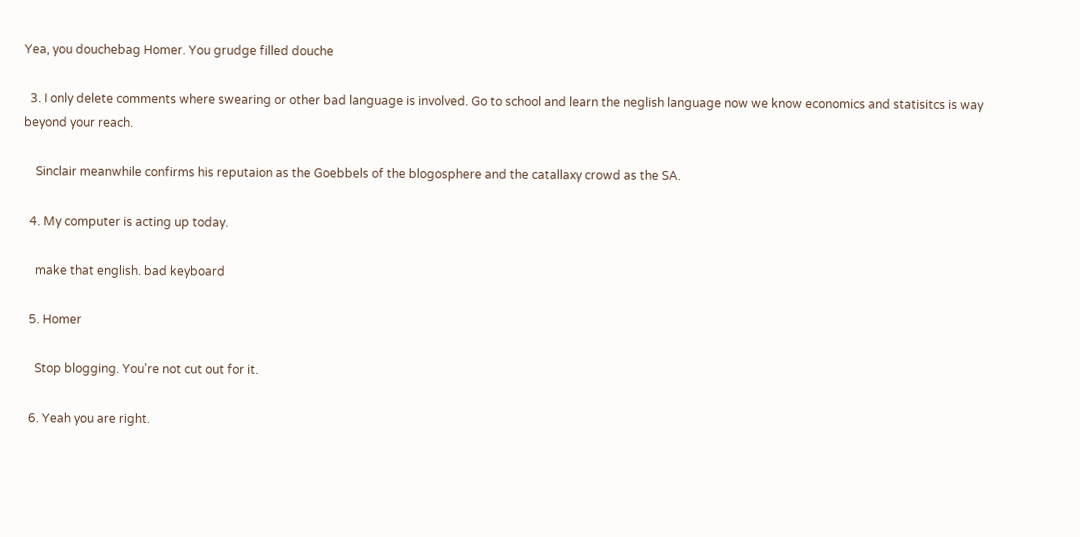Yea, you douchebag Homer. You grudge filled douche

  3. I only delete comments where swearing or other bad language is involved. Go to school and learn the neglish language now we know economics and statisitcs is way beyond your reach.

    Sinclair meanwhile confirms his reputaion as the Goebbels of the blogosphere and the catallaxy crowd as the SA.

  4. My computer is acting up today.

    make that english. bad keyboard

  5. Homer

    Stop blogging. You're not cut out for it.

  6. Yeah you are right.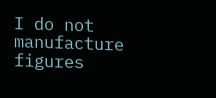I do not manufacture figures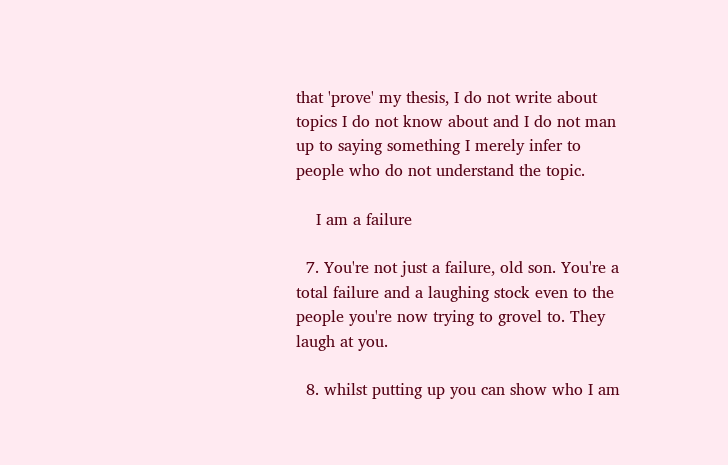that 'prove' my thesis, I do not write about topics I do not know about and I do not man up to saying something I merely infer to people who do not understand the topic.

    I am a failure

  7. You're not just a failure, old son. You're a total failure and a laughing stock even to the people you're now trying to grovel to. They laugh at you.

  8. whilst putting up you can show who I am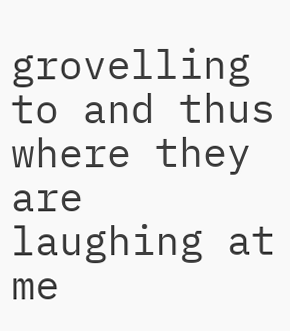grovelling to and thus where they are laughing at me